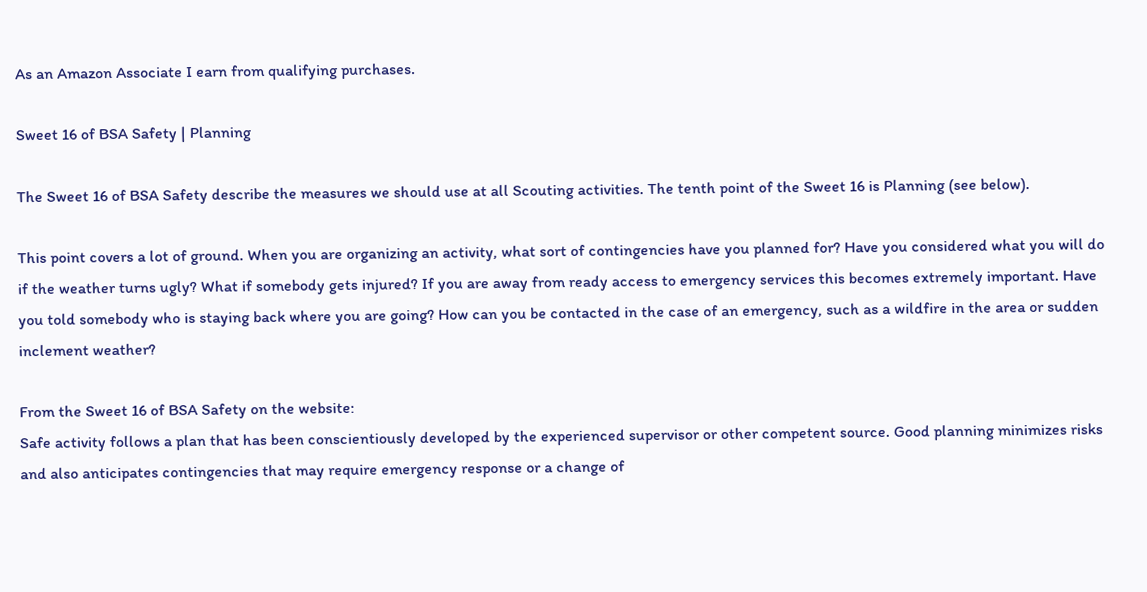As an Amazon Associate I earn from qualifying purchases.

Sweet 16 of BSA Safety | Planning

The Sweet 16 of BSA Safety describe the measures we should use at all Scouting activities. The tenth point of the Sweet 16 is Planning (see below).

This point covers a lot of ground. When you are organizing an activity, what sort of contingencies have you planned for? Have you considered what you will do if the weather turns ugly? What if somebody gets injured? If you are away from ready access to emergency services this becomes extremely important. Have you told somebody who is staying back where you are going? How can you be contacted in the case of an emergency, such as a wildfire in the area or sudden inclement weather?

From the Sweet 16 of BSA Safety on the website:
Safe activity follows a plan that has been conscientiously developed by the experienced supervisor or other competent source. Good planning minimizes risks and also anticipates contingencies that may require emergency response or a change of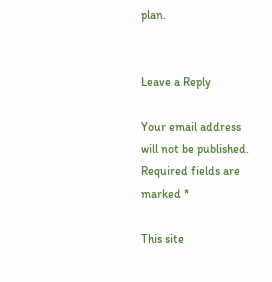plan.


Leave a Reply

Your email address will not be published. Required fields are marked *

This site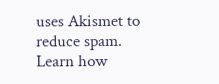uses Akismet to reduce spam. Learn how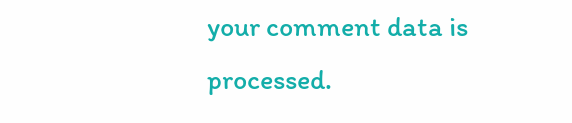your comment data is processed.